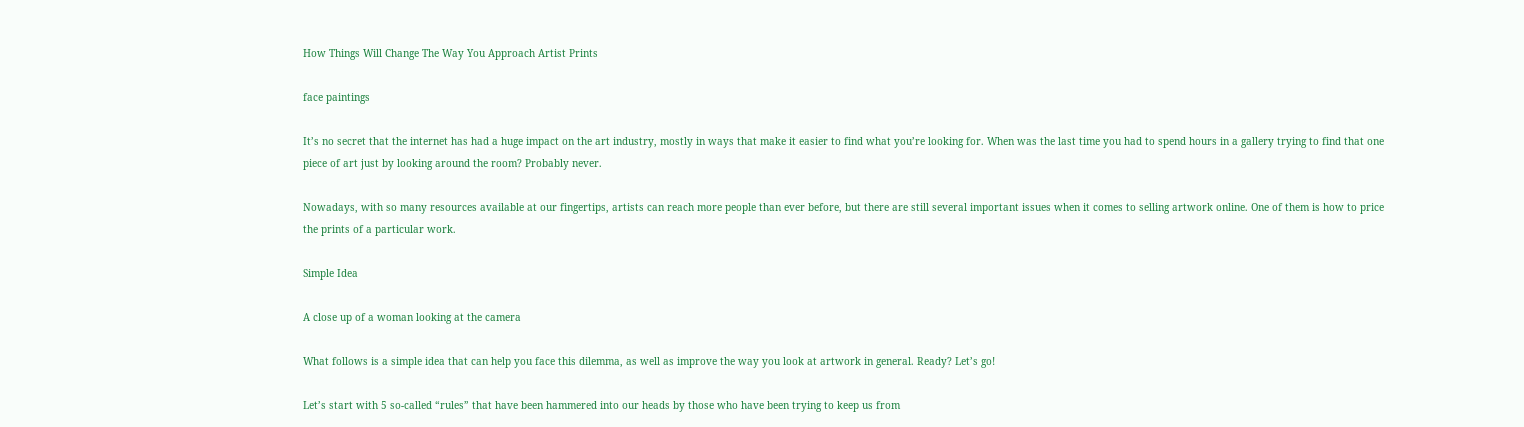How Things Will Change The Way You Approach Artist Prints

face paintings

It’s no secret that the internet has had a huge impact on the art industry, mostly in ways that make it easier to find what you’re looking for. When was the last time you had to spend hours in a gallery trying to find that one piece of art just by looking around the room? Probably never.

Nowadays, with so many resources available at our fingertips, artists can reach more people than ever before, but there are still several important issues when it comes to selling artwork online. One of them is how to price the prints of a particular work.

Simple Idea

A close up of a woman looking at the camera

What follows is a simple idea that can help you face this dilemma, as well as improve the way you look at artwork in general. Ready? Let’s go!

Let’s start with 5 so-called “rules” that have been hammered into our heads by those who have been trying to keep us from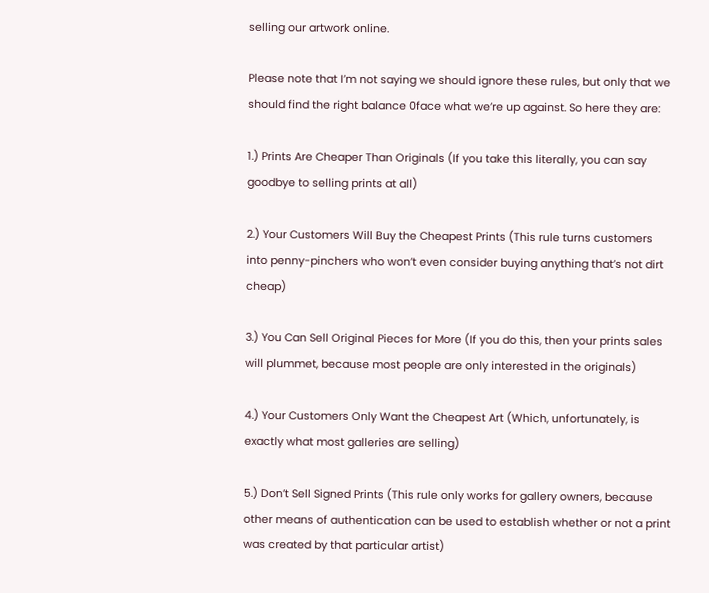selling our artwork online.

Please note that I’m not saying we should ignore these rules, but only that we should find the right balance 0face what we’re up against. So here they are:

1.) Prints Are Cheaper Than Originals (If you take this literally, you can say goodbye to selling prints at all)

2.) Your Customers Will Buy the Cheapest Prints (This rule turns customers into penny-pinchers who won’t even consider buying anything that’s not dirt cheap)

3.) You Can Sell Original Pieces for More (If you do this, then your prints sales will plummet, because most people are only interested in the originals)

4.) Your Customers Only Want the Cheapest Art (Which, unfortunately, is exactly what most galleries are selling)

5.) Don’t Sell Signed Prints (This rule only works for gallery owners, because other means of authentication can be used to establish whether or not a print was created by that particular artist)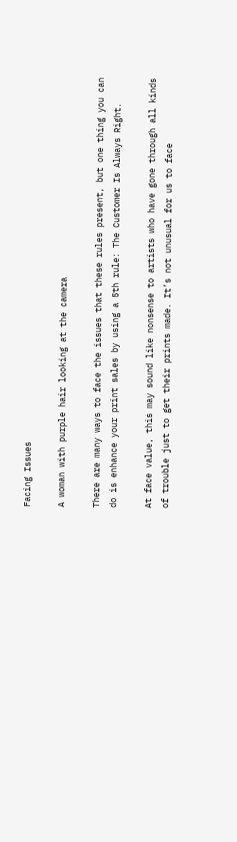Facing Issues

A woman with purple hair looking at the camera

There are many ways to face the issues that these rules present, but one thing you can do is enhance your print sales by using a 5th rule: The Customer Is Always Right.

At face value, this may sound like nonsense to artists who have gone through all kinds of trouble just to get their prints made. It’s not unusual for us to face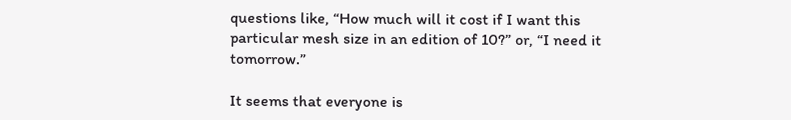questions like, “How much will it cost if I want this particular mesh size in an edition of 10?” or, “I need it tomorrow.”

It seems that everyone is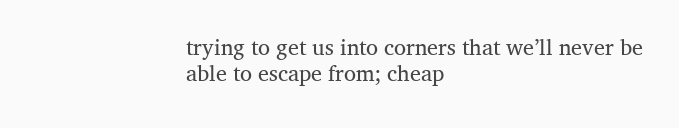trying to get us into corners that we’ll never be able to escape from; cheap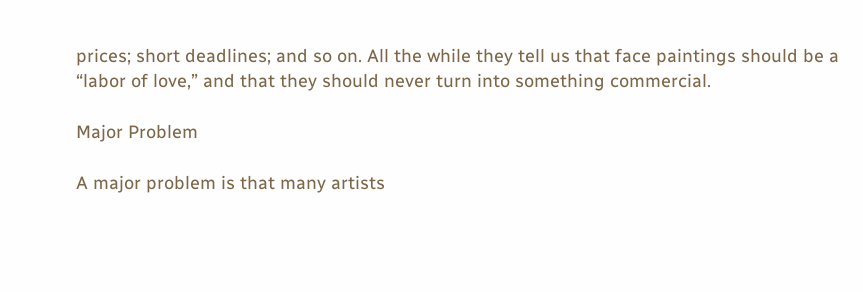prices; short deadlines; and so on. All the while they tell us that face paintings should be a “labor of love,” and that they should never turn into something commercial.

Major Problem

A major problem is that many artists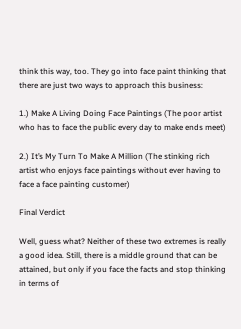think this way, too. They go into face paint thinking that there are just two ways to approach this business:

1.) Make A Living Doing Face Paintings (The poor artist who has to face the public every day to make ends meet)

2.) It’s My Turn To Make A Million (The stinking rich artist who enjoys face paintings without ever having to face a face painting customer)

Final Verdict

Well, guess what? Neither of these two extremes is really a good idea. Still, there is a middle ground that can be attained, but only if you face the facts and stop thinking in terms of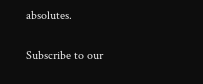absolutes.

Subscribe to our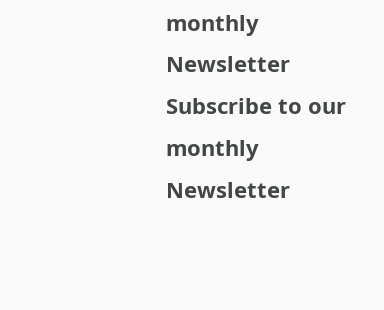monthly Newsletter
Subscribe to our monthly Newsletter